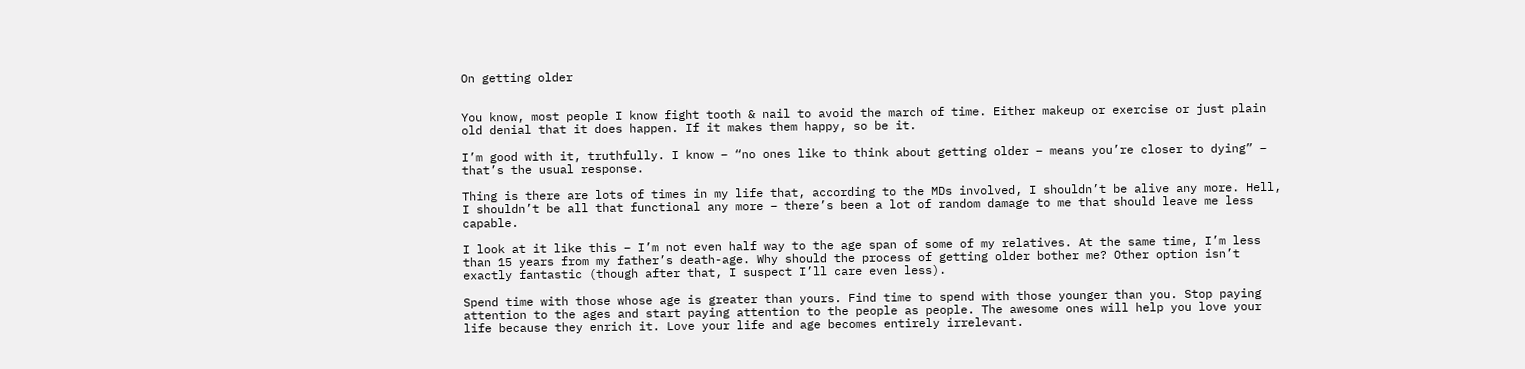On getting older


You know, most people I know fight tooth & nail to avoid the march of time. Either makeup or exercise or just plain old denial that it does happen. If it makes them happy, so be it.

I’m good with it, truthfully. I know – “no ones like to think about getting older – means you’re closer to dying” – that’s the usual response.

Thing is there are lots of times in my life that, according to the MDs involved, I shouldn’t be alive any more. Hell, I shouldn’t be all that functional any more – there’s been a lot of random damage to me that should leave me less capable.

I look at it like this – I’m not even half way to the age span of some of my relatives. At the same time, I’m less than 15 years from my father’s death-age. Why should the process of getting older bother me? Other option isn’t exactly fantastic (though after that, I suspect I’ll care even less).

Spend time with those whose age is greater than yours. Find time to spend with those younger than you. Stop paying attention to the ages and start paying attention to the people as people. The awesome ones will help you love your life because they enrich it. Love your life and age becomes entirely irrelevant.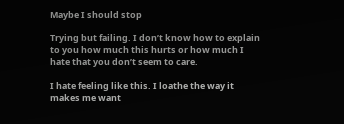Maybe I should stop

Trying but failing. I don’t know how to explain to you how much this hurts or how much I hate that you don’t seem to care.

I hate feeling like this. I loathe the way it makes me want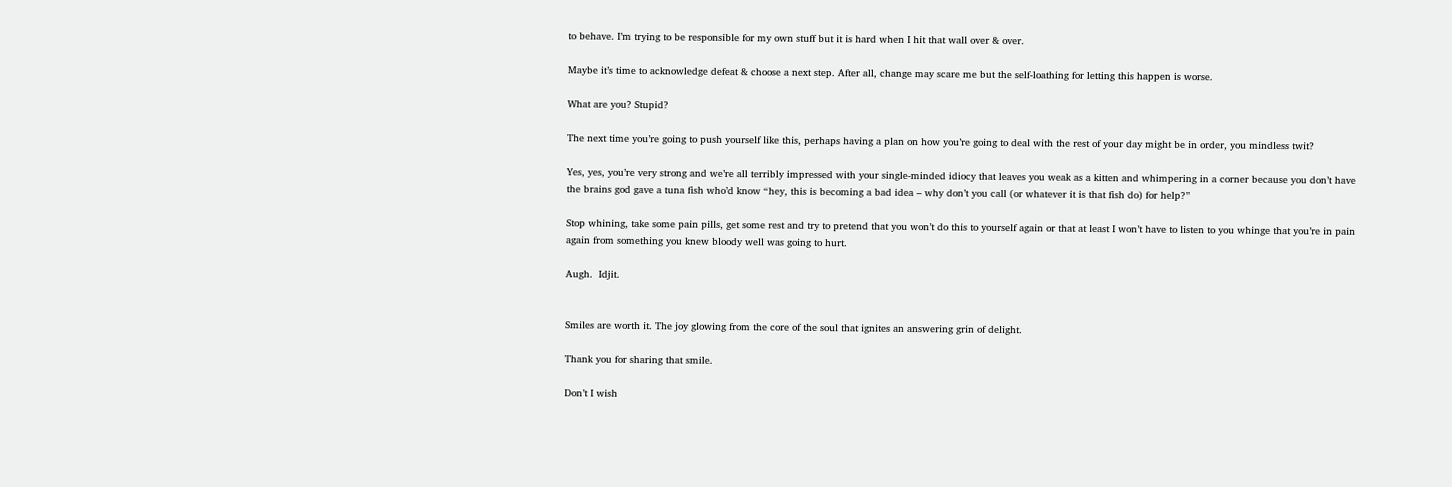to behave. I’m trying to be responsible for my own stuff but it is hard when I hit that wall over & over.

Maybe it’s time to acknowledge defeat & choose a next step. After all, change may scare me but the self-loathing for letting this happen is worse.

What are you? Stupid?

The next time you’re going to push yourself like this, perhaps having a plan on how you’re going to deal with the rest of your day might be in order, you mindless twit?

Yes, yes, you’re very strong and we’re all terribly impressed with your single-minded idiocy that leaves you weak as a kitten and whimpering in a corner because you don’t have the brains god gave a tuna fish who’d know “hey, this is becoming a bad idea – why don’t you call (or whatever it is that fish do) for help?”

Stop whining, take some pain pills, get some rest and try to pretend that you won’t do this to yourself again or that at least I won’t have to listen to you whinge that you’re in pain again from something you knew bloody well was going to hurt.

Augh.  Idjit.


Smiles are worth it. The joy glowing from the core of the soul that ignites an answering grin of delight.

Thank you for sharing that smile.

Don’t I wish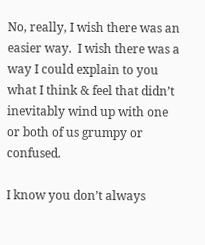No, really, I wish there was an easier way.  I wish there was a way I could explain to you what I think & feel that didn’t inevitably wind up with one or both of us grumpy or confused.

I know you don’t always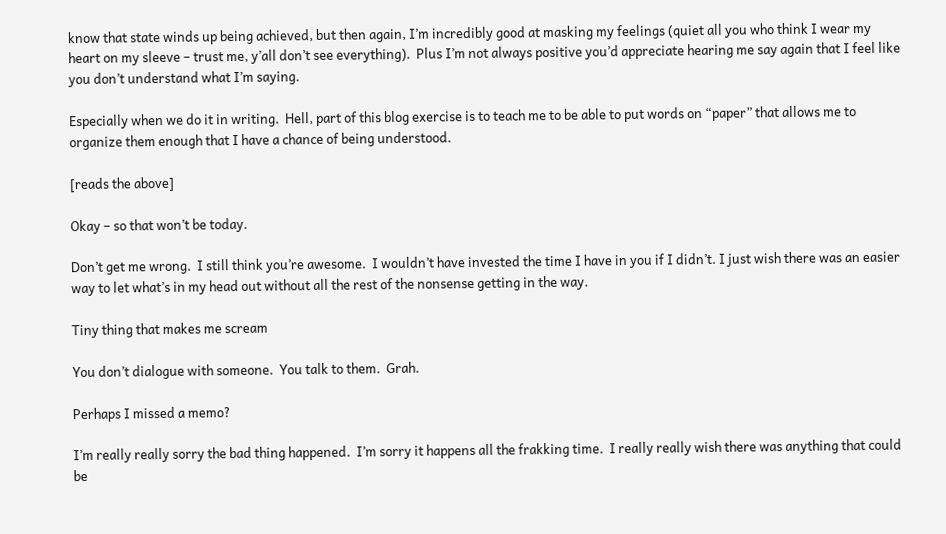know that state winds up being achieved, but then again, I’m incredibly good at masking my feelings (quiet all you who think I wear my heart on my sleeve – trust me, y’all don’t see everything).  Plus I’m not always positive you’d appreciate hearing me say again that I feel like you don’t understand what I’m saying.

Especially when we do it in writing.  Hell, part of this blog exercise is to teach me to be able to put words on “paper” that allows me to organize them enough that I have a chance of being understood.

[reads the above]

Okay – so that won’t be today.

Don’t get me wrong.  I still think you’re awesome.  I wouldn’t have invested the time I have in you if I didn’t. I just wish there was an easier way to let what’s in my head out without all the rest of the nonsense getting in the way.

Tiny thing that makes me scream

You don’t dialogue with someone.  You talk to them.  Grah.

Perhaps I missed a memo?

I’m really really sorry the bad thing happened.  I’m sorry it happens all the frakking time.  I really really wish there was anything that could be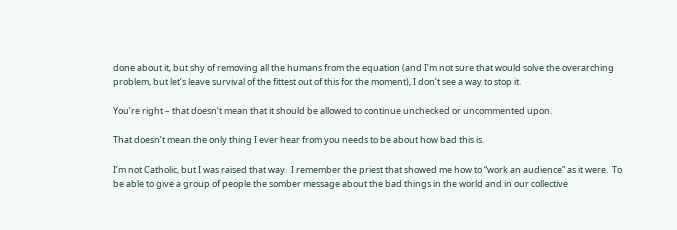done about it, but shy of removing all the humans from the equation (and I’m not sure that would solve the overarching problem, but let’s leave survival of the fittest out of this for the moment), I don’t see a way to stop it.

You’re right – that doesn’t mean that it should be allowed to continue unchecked or uncommented upon.

That doesn’t mean the only thing I ever hear from you needs to be about how bad this is.

I’m not Catholic, but I was raised that way.  I remember the priest that showed me how to “work an audience” as it were.  To be able to give a group of people the somber message about the bad things in the world and in our collective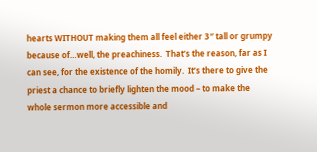hearts WITHOUT making them all feel either 3″ tall or grumpy because of…well, the preachiness.  That’s the reason, far as I can see, for the existence of the homily.  It’s there to give the priest a chance to briefly lighten the mood – to make the whole sermon more accessible and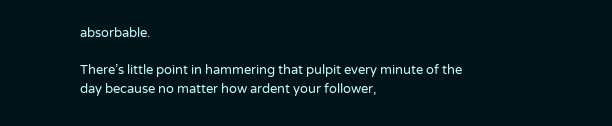absorbable.

There’s little point in hammering that pulpit every minute of the day because no matter how ardent your follower,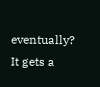eventually?  It gets a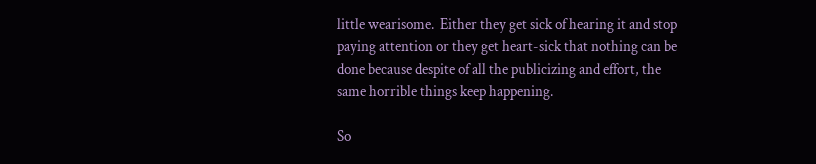little wearisome.  Either they get sick of hearing it and stop paying attention or they get heart-sick that nothing can be done because despite of all the publicizing and effort, the same horrible things keep happening.

So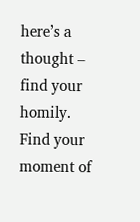here’s a thought – find your homily.  Find your moment of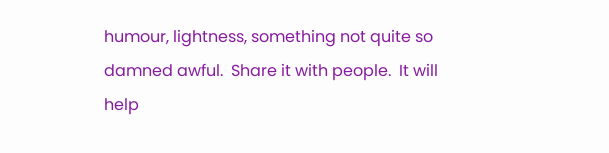humour, lightness, something not quite so damned awful.  Share it with people.  It will help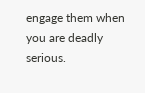engage them when you are deadly serious.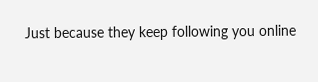Just because they keep following you online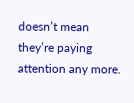doesn’t mean they’re paying attention any more.